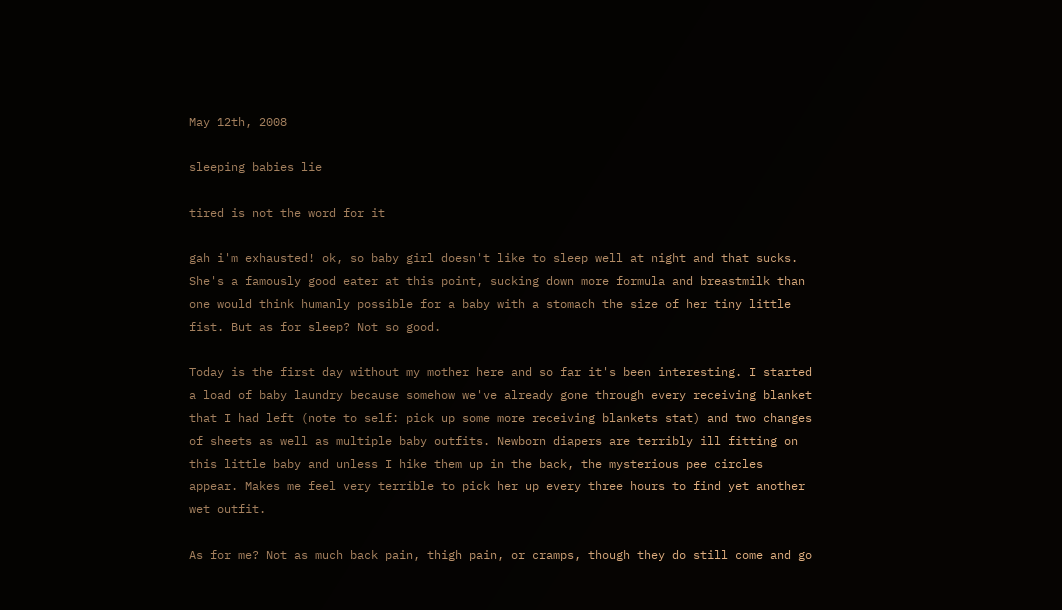May 12th, 2008

sleeping babies lie

tired is not the word for it

gah i'm exhausted! ok, so baby girl doesn't like to sleep well at night and that sucks. She's a famously good eater at this point, sucking down more formula and breastmilk than one would think humanly possible for a baby with a stomach the size of her tiny little fist. But as for sleep? Not so good.

Today is the first day without my mother here and so far it's been interesting. I started a load of baby laundry because somehow we've already gone through every receiving blanket that I had left (note to self: pick up some more receiving blankets stat) and two changes of sheets as well as multiple baby outfits. Newborn diapers are terribly ill fitting on this little baby and unless I hike them up in the back, the mysterious pee circles appear. Makes me feel very terrible to pick her up every three hours to find yet another wet outfit.

As for me? Not as much back pain, thigh pain, or cramps, though they do still come and go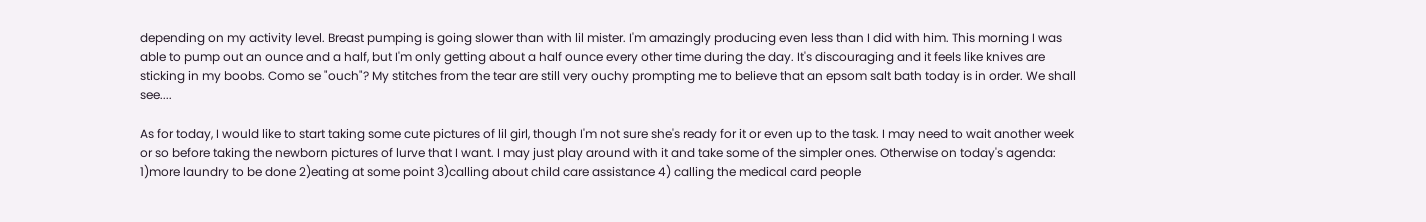depending on my activity level. Breast pumping is going slower than with lil mister. I'm amazingly producing even less than I did with him. This morning I was able to pump out an ounce and a half, but I'm only getting about a half ounce every other time during the day. It's discouraging and it feels like knives are sticking in my boobs. Como se "ouch"? My stitches from the tear are still very ouchy prompting me to believe that an epsom salt bath today is in order. We shall see....

As for today, I would like to start taking some cute pictures of lil girl, though I'm not sure she's ready for it or even up to the task. I may need to wait another week or so before taking the newborn pictures of lurve that I want. I may just play around with it and take some of the simpler ones. Otherwise on today's agenda: 1)more laundry to be done 2)eating at some point 3)calling about child care assistance 4) calling the medical card people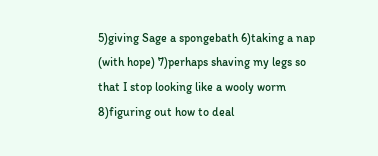5)giving Sage a spongebath 6)taking a nap (with hope) 7)perhaps shaving my legs so that I stop looking like a wooly worm 8)figuring out how to deal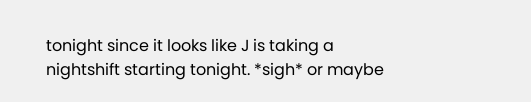tonight since it looks like J is taking a nightshift starting tonight. *sigh* or maybe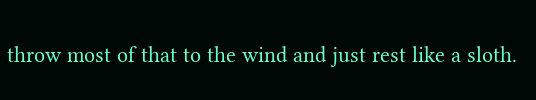throw most of that to the wind and just rest like a sloth.